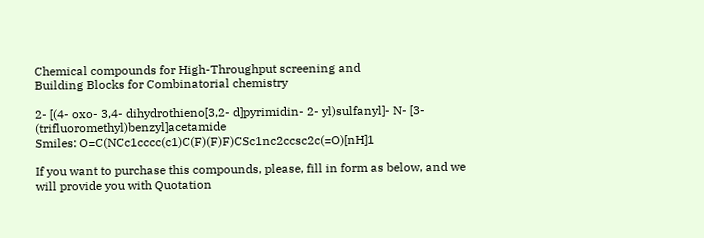Chemical compounds for High-Throughput screening and
Building Blocks for Combinatorial chemistry

2- [(4- oxo- 3,4- dihydrothieno[3,2- d]pyrimidin- 2- yl)sulfanyl]- N- [3- (trifluoromethyl)benzyl]acetamide
Smiles: O=C(NCc1cccc(c1)C(F)(F)F)CSc1nc2ccsc2c(=O)[nH]1

If you want to purchase this compounds, please, fill in form as below, and we will provide you with Quotation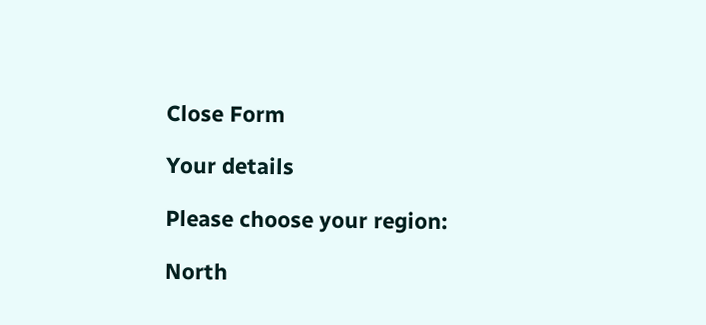Close Form

Your details

Please choose your region:

North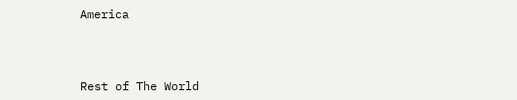America



Rest of The World